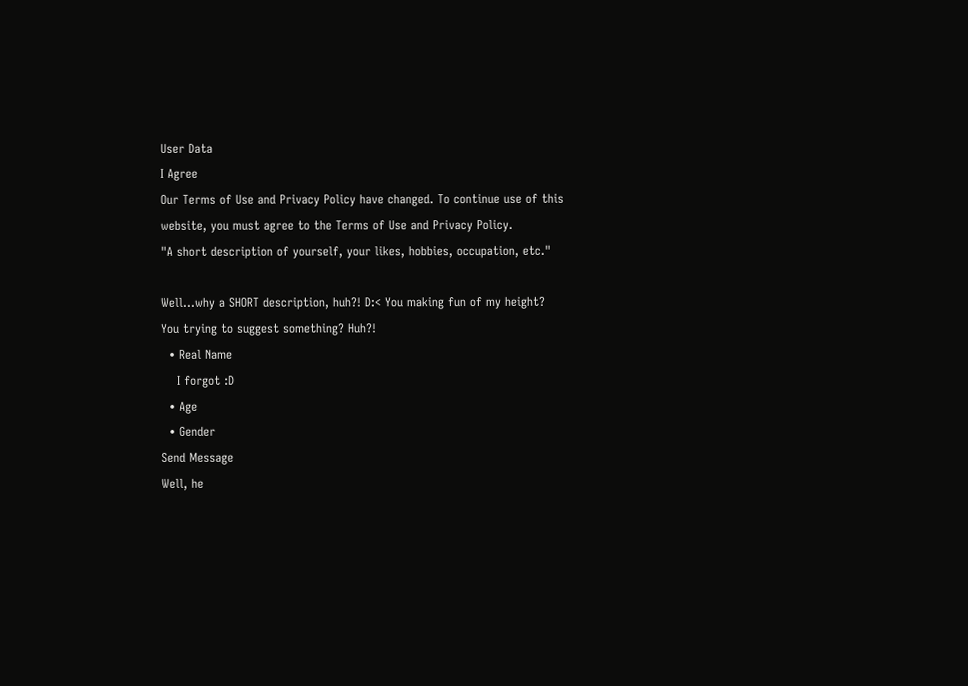User Data
I Agree
Our Terms of Use and Privacy Policy have changed. To continue use of this website, you must agree to the Terms of Use and Privacy Policy.
"A short description of yourself, your likes, hobbies, occupation, etc."

Well...why a SHORT description, huh?! D:< You making fun of my height? You trying to suggest something? Huh?!
  • Real Name
    I forgot :D
  • Age
  • Gender
Send Message
Well, he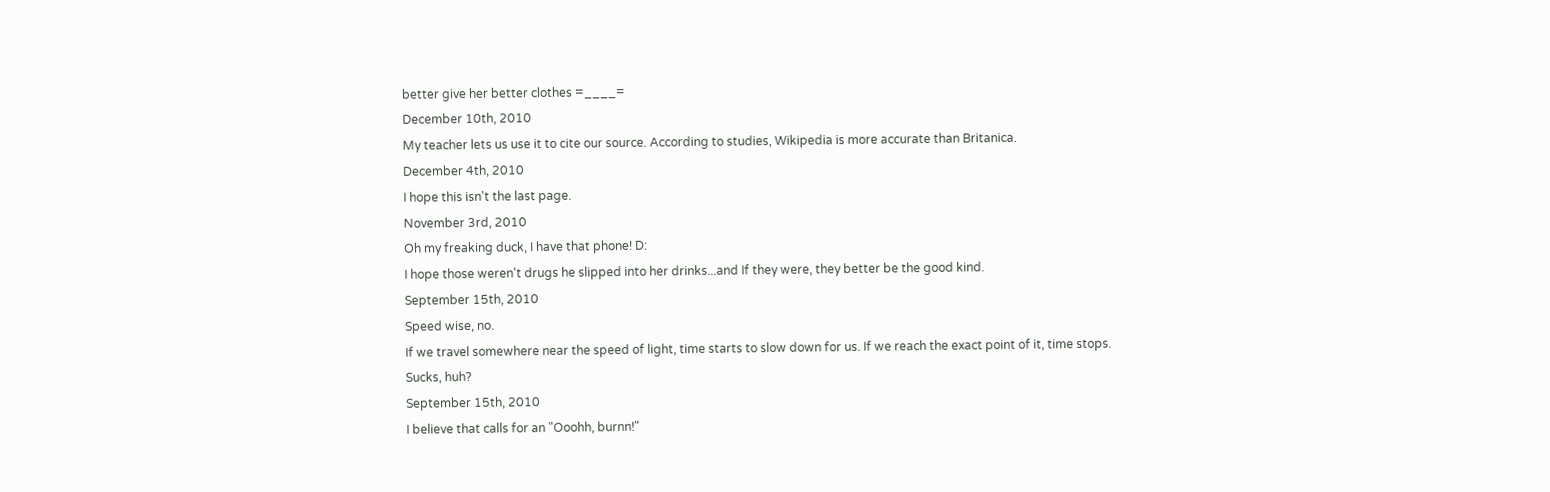better give her better clothes =____=
December 10th, 2010
My teacher lets us use it to cite our source. According to studies, Wikipedia is more accurate than Britanica.
December 4th, 2010
I hope this isn't the last page.
November 3rd, 2010
Oh my freaking duck, I have that phone! D:
I hope those weren't drugs he slipped into her drinks...and If they were, they better be the good kind.
September 15th, 2010
Speed wise, no.
If we travel somewhere near the speed of light, time starts to slow down for us. If we reach the exact point of it, time stops.
Sucks, huh?
September 15th, 2010
I believe that calls for an "Ooohh, burnn!"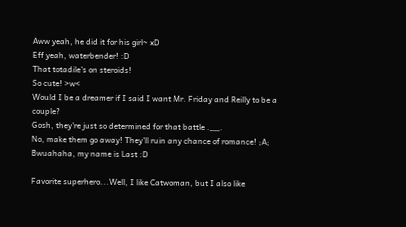Aww yeah, he did it for his girl~ xD
Eff yeah, waterbender! :D
That totadile's on steroids!
So cute! >w<
Would I be a dreamer if I said I want Mr. Friday and Reilly to be a couple?
Gosh, they're just so determined for that battle .__.
No, make them go away! They'll ruin any chance of romance! ;A;
Bwuahaha, my name is Last :D

Favorite superhero...Well, I like Catwoman, but I also like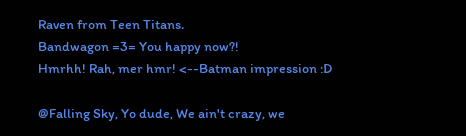Raven from Teen Titans.
Bandwagon =3= You happy now?!
Hmrhh! Rah, mer hmr! <--Batman impression :D

@Falling Sky, Yo dude, We ain't crazy, we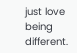just love being different.